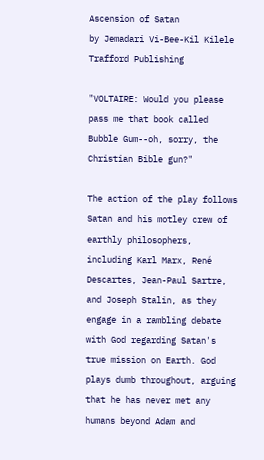Ascension of Satan
by Jemadari Vi-Bee-Kil Kilele
Trafford Publishing

"VOLTAIRE: Would you please pass me that book called Bubble Gum--oh, sorry, the Christian Bible gun?"

The action of the play follows Satan and his motley crew of earthly philosophers, including Karl Marx, René Descartes, Jean-Paul Sartre, and Joseph Stalin, as they engage in a rambling debate with God regarding Satan's true mission on Earth. God plays dumb throughout, arguing that he has never met any humans beyond Adam and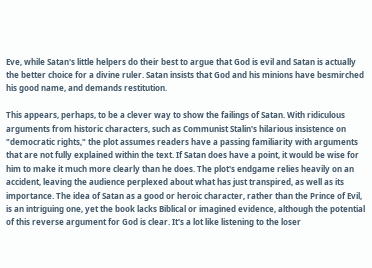Eve, while Satan's little helpers do their best to argue that God is evil and Satan is actually the better choice for a divine ruler. Satan insists that God and his minions have besmirched his good name, and demands restitution.

This appears, perhaps, to be a clever way to show the failings of Satan. With ridiculous arguments from historic characters, such as Communist Stalin's hilarious insistence on "democratic rights," the plot assumes readers have a passing familiarity with arguments that are not fully explained within the text. If Satan does have a point, it would be wise for him to make it much more clearly than he does. The plot's endgame relies heavily on an accident, leaving the audience perplexed about what has just transpired, as well as its importance. The idea of Satan as a good or heroic character, rather than the Prince of Evil, is an intriguing one, yet the book lacks Biblical or imagined evidence, although the potential of this reverse argument for God is clear. It's a lot like listening to the loser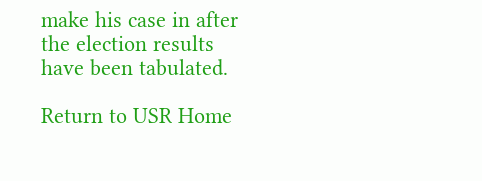make his case in after the election results have been tabulated.

Return to USR Home